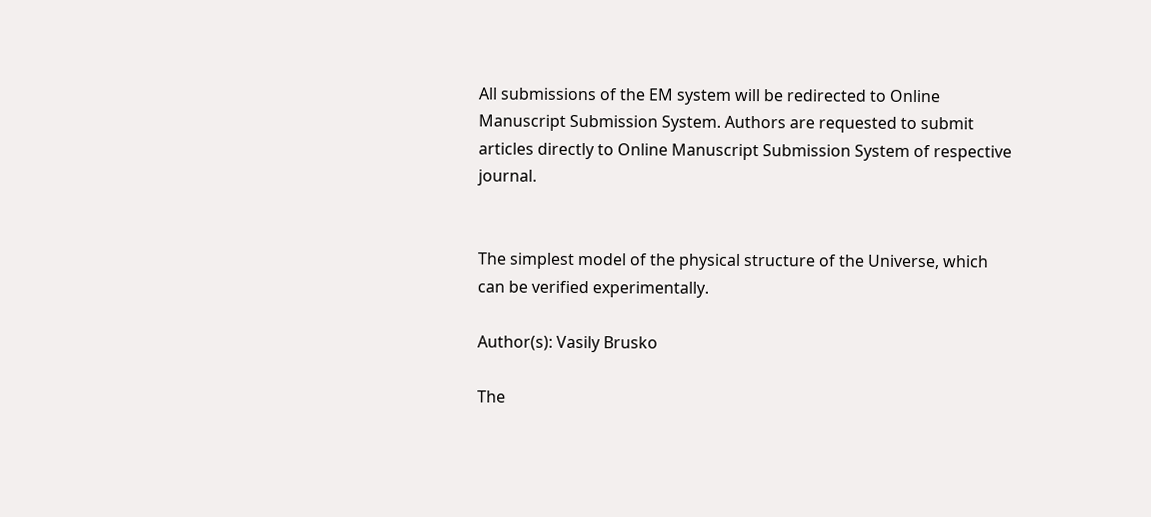All submissions of the EM system will be redirected to Online Manuscript Submission System. Authors are requested to submit articles directly to Online Manuscript Submission System of respective journal.


The simplest model of the physical structure of the Universe, which can be verified experimentally.

Author(s): Vasily Brusko

The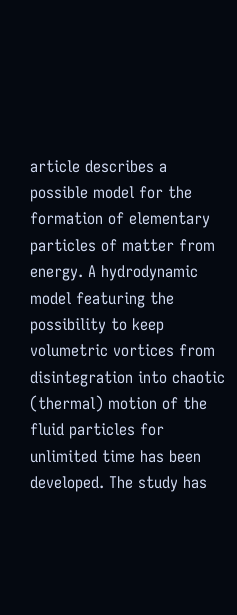article describes a possible model for the formation of elementary particles of matter from energy. A hydrodynamic model featuring the possibility to keep volumetric vortices from disintegration into chaotic (thermal) motion of the fluid particles for unlimited time has been developed. The study has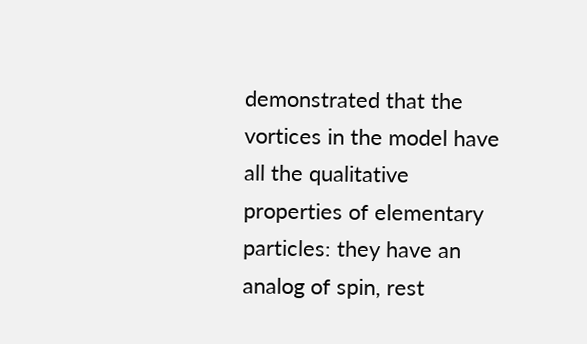demonstrated that the vortices in the model have all the qualitative properties of elementary particles: they have an analog of spin, rest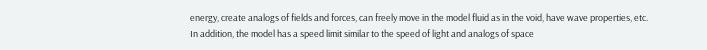energy, create analogs of fields and forces, can freely move in the model fluid as in the void, have wave properties, etc. In addition, the model has a speed limit similar to the speed of light and analogs of space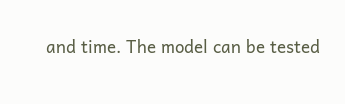and time. The model can be tested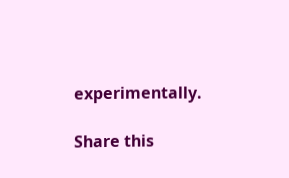experimentally.

Share this